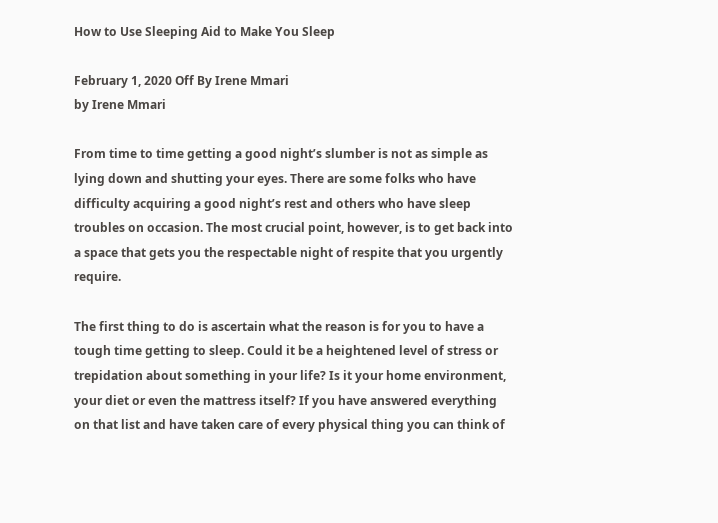How to Use Sleeping Aid to Make You Sleep

February 1, 2020 Off By Irene Mmari
by Irene Mmari

From time to time getting a good night’s slumber is not as simple as lying down and shutting your eyes. There are some folks who have difficulty acquiring a good night’s rest and others who have sleep troubles on occasion. The most crucial point, however, is to get back into a space that gets you the respectable night of respite that you urgently require.

The first thing to do is ascertain what the reason is for you to have a tough time getting to sleep. Could it be a heightened level of stress or trepidation about something in your life? Is it your home environment, your diet or even the mattress itself? If you have answered everything on that list and have taken care of every physical thing you can think of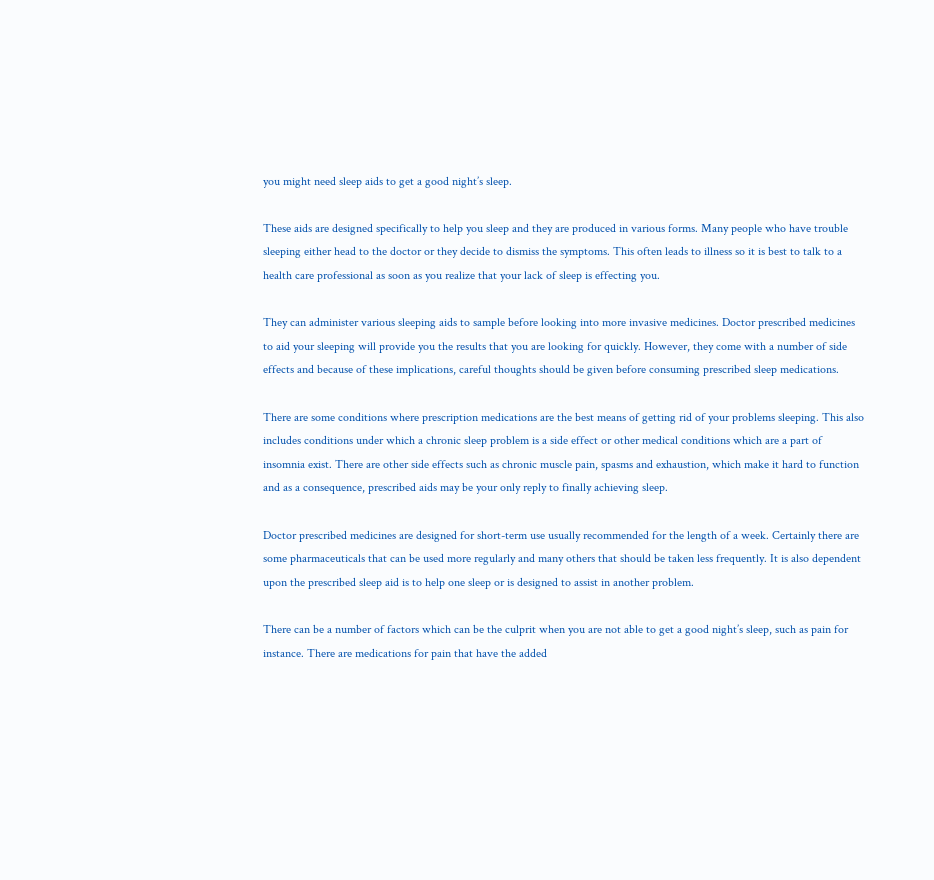you might need sleep aids to get a good night’s sleep.

These aids are designed specifically to help you sleep and they are produced in various forms. Many people who have trouble sleeping either head to the doctor or they decide to dismiss the symptoms. This often leads to illness so it is best to talk to a health care professional as soon as you realize that your lack of sleep is effecting you.

They can administer various sleeping aids to sample before looking into more invasive medicines. Doctor prescribed medicines to aid your sleeping will provide you the results that you are looking for quickly. However, they come with a number of side effects and because of these implications, careful thoughts should be given before consuming prescribed sleep medications.

There are some conditions where prescription medications are the best means of getting rid of your problems sleeping. This also includes conditions under which a chronic sleep problem is a side effect or other medical conditions which are a part of insomnia exist. There are other side effects such as chronic muscle pain, spasms and exhaustion, which make it hard to function and as a consequence, prescribed aids may be your only reply to finally achieving sleep.

Doctor prescribed medicines are designed for short-term use usually recommended for the length of a week. Certainly there are some pharmaceuticals that can be used more regularly and many others that should be taken less frequently. It is also dependent upon the prescribed sleep aid is to help one sleep or is designed to assist in another problem.

There can be a number of factors which can be the culprit when you are not able to get a good night’s sleep, such as pain for instance. There are medications for pain that have the added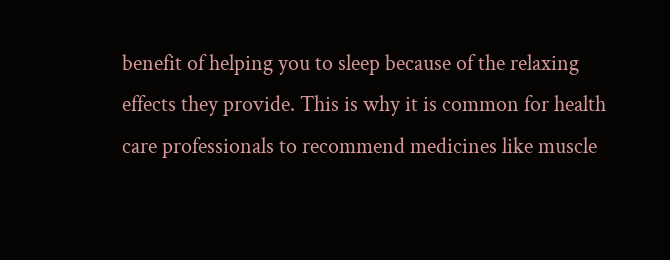benefit of helping you to sleep because of the relaxing effects they provide. This is why it is common for health care professionals to recommend medicines like muscle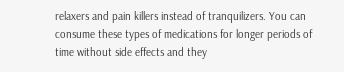relaxers and pain killers instead of tranquilizers. You can consume these types of medications for longer periods of time without side effects and they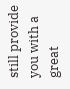still provide you with a great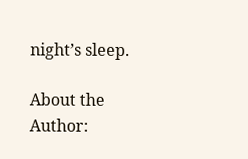night’s sleep.

About the Author: